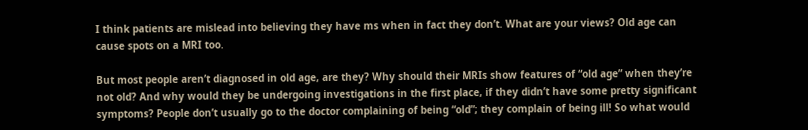I think patients are mislead into believing they have ms when in fact they don’t. What are your views? Old age can cause spots on a MRI too.

But most people aren’t diagnosed in old age, are they? Why should their MRIs show features of “old age” when they’re not old? And why would they be undergoing investigations in the first place, if they didn’t have some pretty significant symptoms? People don’t usually go to the doctor complaining of being “old”; they complain of being ill! So what would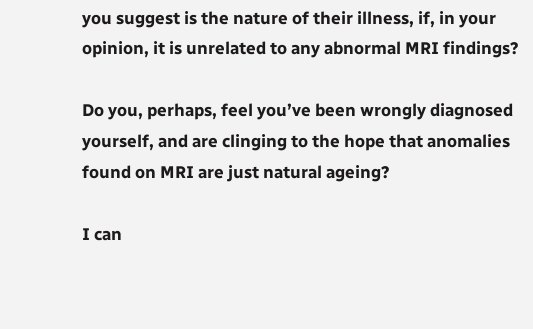you suggest is the nature of their illness, if, in your opinion, it is unrelated to any abnormal MRI findings?

Do you, perhaps, feel you’ve been wrongly diagnosed yourself, and are clinging to the hope that anomalies found on MRI are just natural ageing?

I can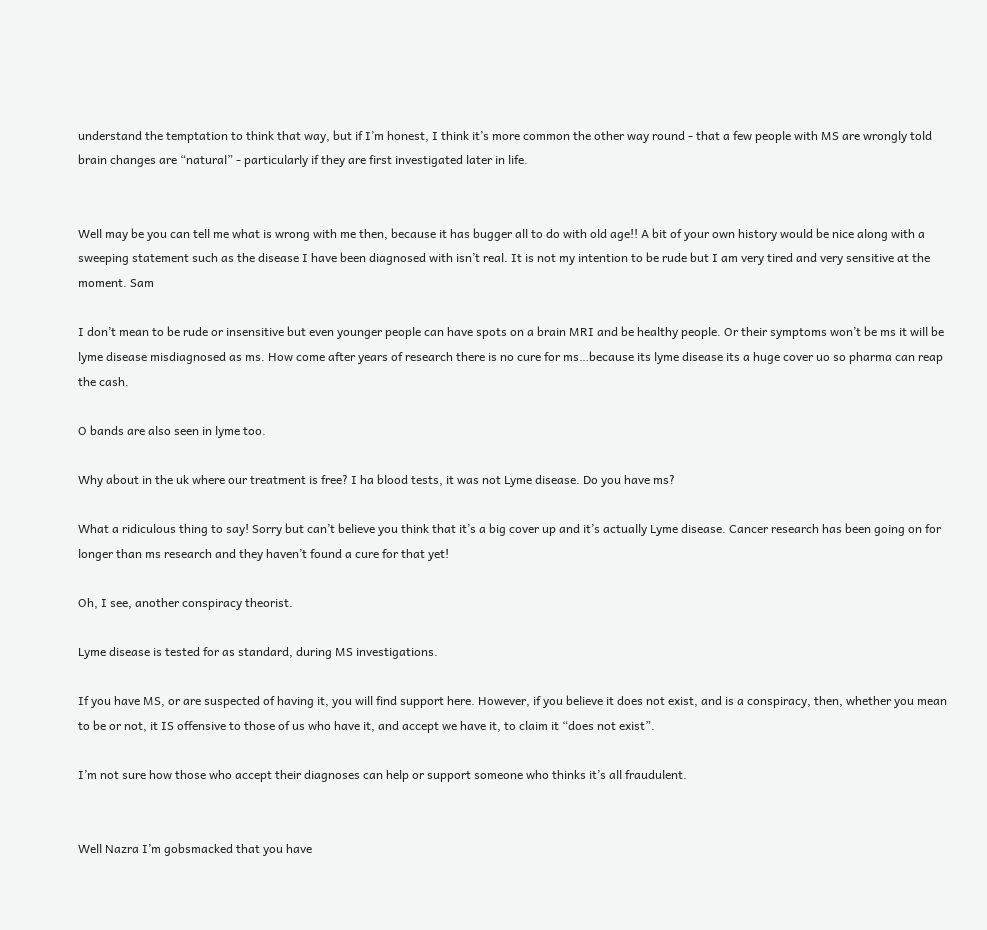understand the temptation to think that way, but if I’m honest, I think it’s more common the other way round - that a few people with MS are wrongly told brain changes are “natural” - particularly if they are first investigated later in life.


Well may be you can tell me what is wrong with me then, because it has bugger all to do with old age!! A bit of your own history would be nice along with a sweeping statement such as the disease I have been diagnosed with isn’t real. It is not my intention to be rude but I am very tired and very sensitive at the moment. Sam

I don’t mean to be rude or insensitive but even younger people can have spots on a brain MRI and be healthy people. Or their symptoms won’t be ms it will be lyme disease misdiagnosed as ms. How come after years of research there is no cure for ms…because its lyme disease its a huge cover uo so pharma can reap the cash.

O bands are also seen in lyme too.

Why about in the uk where our treatment is free? I ha blood tests, it was not Lyme disease. Do you have ms?

What a ridiculous thing to say! Sorry but can’t believe you think that it’s a big cover up and it’s actually Lyme disease. Cancer research has been going on for longer than ms research and they haven’t found a cure for that yet!

Oh, I see, another conspiracy theorist.

Lyme disease is tested for as standard, during MS investigations.

If you have MS, or are suspected of having it, you will find support here. However, if you believe it does not exist, and is a conspiracy, then, whether you mean to be or not, it IS offensive to those of us who have it, and accept we have it, to claim it “does not exist”.

I’m not sure how those who accept their diagnoses can help or support someone who thinks it’s all fraudulent.


Well Nazra I’m gobsmacked that you have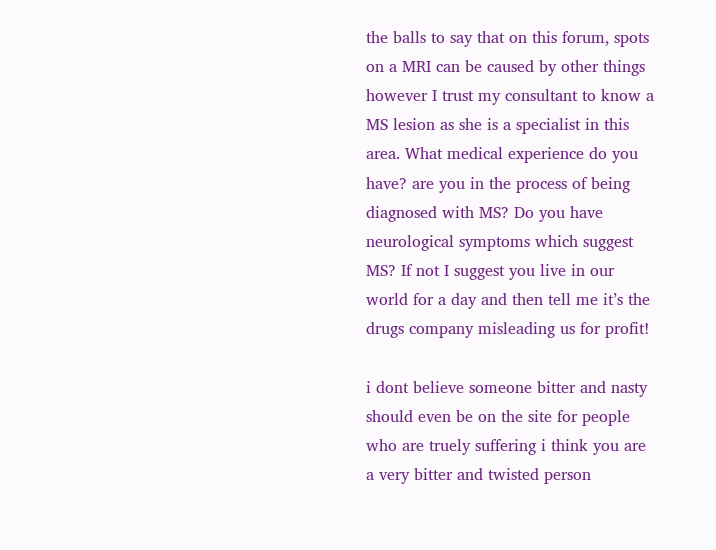the balls to say that on this forum, spots on a MRI can be caused by other things however I trust my consultant to know a MS lesion as she is a specialist in this area. What medical experience do you have? are you in the process of being diagnosed with MS? Do you have neurological symptoms which suggest MS? If not I suggest you live in our world for a day and then tell me it’s the drugs company misleading us for profit!

i dont believe someone bitter and nasty should even be on the site for people who are truely suffering i think you are a very bitter and twisted person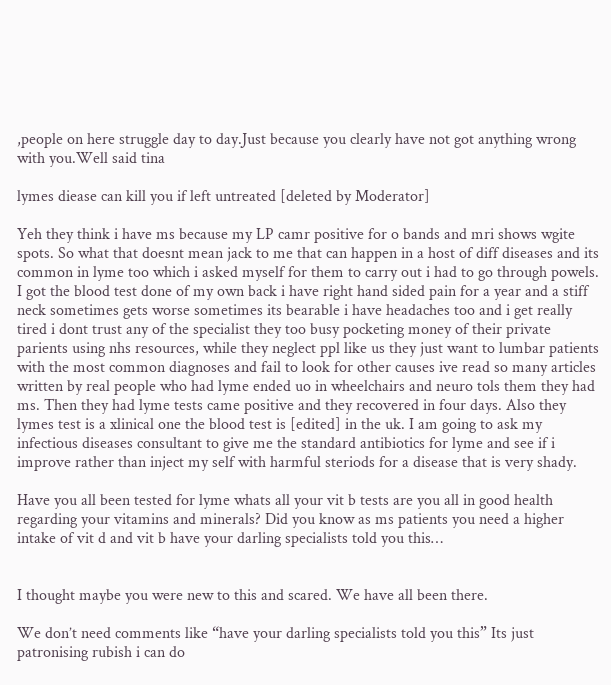,people on here struggle day to day.Just because you clearly have not got anything wrong with you.Well said tina

lymes diease can kill you if left untreated [deleted by Moderator]

Yeh they think i have ms because my LP camr positive for o bands and mri shows wgite spots. So what that doesnt mean jack to me that can happen in a host of diff diseases and its common in lyme too which i asked myself for them to carry out i had to go through powels. I got the blood test done of my own back i have right hand sided pain for a year and a stiff neck sometimes gets worse sometimes its bearable i have headaches too and i get really tired i dont trust any of the specialist they too busy pocketing money of their private parients using nhs resources, while they neglect ppl like us they just want to lumbar patients with the most common diagnoses and fail to look for other causes ive read so many articles written by real people who had lyme ended uo in wheelchairs and neuro tols them they had ms. Then they had lyme tests came positive and they recovered in four days. Also they lymes test is a xlinical one the blood test is [edited] in the uk. I am going to ask my infectious diseases consultant to give me the standard antibiotics for lyme and see if i improve rather than inject my self with harmful steriods for a disease that is very shady.

Have you all been tested for lyme whats all your vit b tests are you all in good health regarding your vitamins and minerals? Did you know as ms patients you need a higher intake of vit d and vit b have your darling specialists told you this…


I thought maybe you were new to this and scared. We have all been there.

We don’t need comments like “have your darling specialists told you this” Its just patronising rubish i can do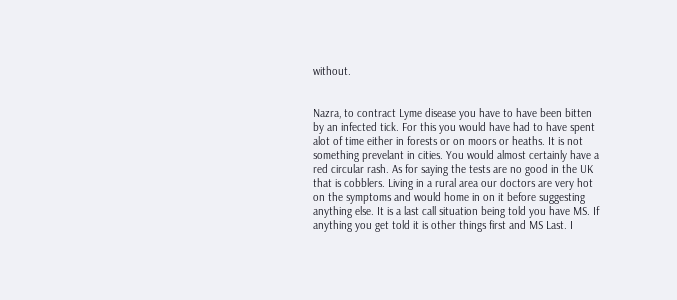without.


Nazra, to contract Lyme disease you have to have been bitten by an infected tick. For this you would have had to have spent alot of time either in forests or on moors or heaths. It is not something prevelant in cities. You would almost certainly have a red circular rash. As for saying the tests are no good in the UK that is cobblers. Living in a rural area our doctors are very hot on the symptoms and would home in on it before suggesting anything else. It is a last call situation being told you have MS. If anything you get told it is other things first and MS Last. I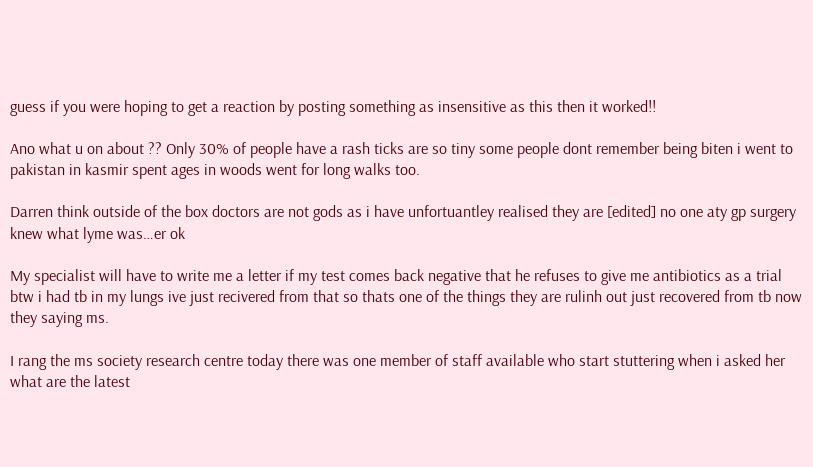guess if you were hoping to get a reaction by posting something as insensitive as this then it worked!!

Ano what u on about ?? Only 30% of people have a rash ticks are so tiny some people dont remember being biten i went to pakistan in kasmir spent ages in woods went for long walks too.

Darren think outside of the box doctors are not gods as i have unfortuantley realised they are [edited] no one aty gp surgery knew what lyme was…er ok

My specialist will have to write me a letter if my test comes back negative that he refuses to give me antibiotics as a trial btw i had tb in my lungs ive just recivered from that so thats one of the things they are rulinh out just recovered from tb now they saying ms.

I rang the ms society research centre today there was one member of staff available who start stuttering when i asked her what are the latest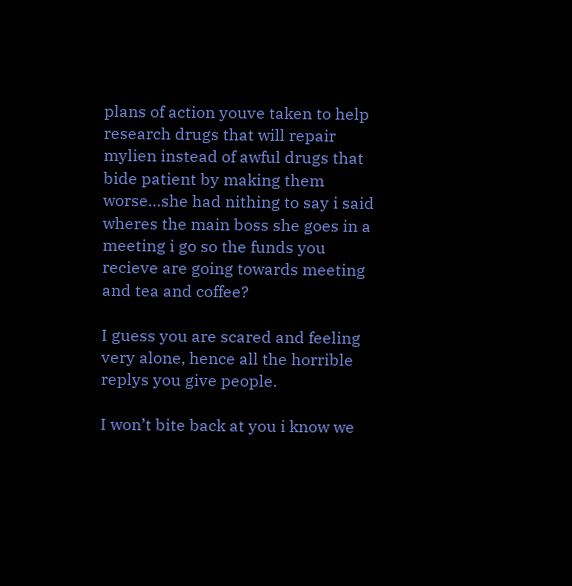plans of action youve taken to help research drugs that will repair mylien instead of awful drugs that bide patient by making them worse…she had nithing to say i said wheres the main boss she goes in a meeting i go so the funds you recieve are going towards meeting and tea and coffee?

I guess you are scared and feeling very alone, hence all the horrible replys you give people.

I won’t bite back at you i know we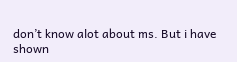don’t know alot about ms. But i have shown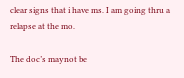clear signs that i have ms. I am going thru a relapse at the mo.

The doc’s maynot be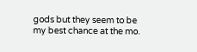gods but they seem to be my best chance at the mo.